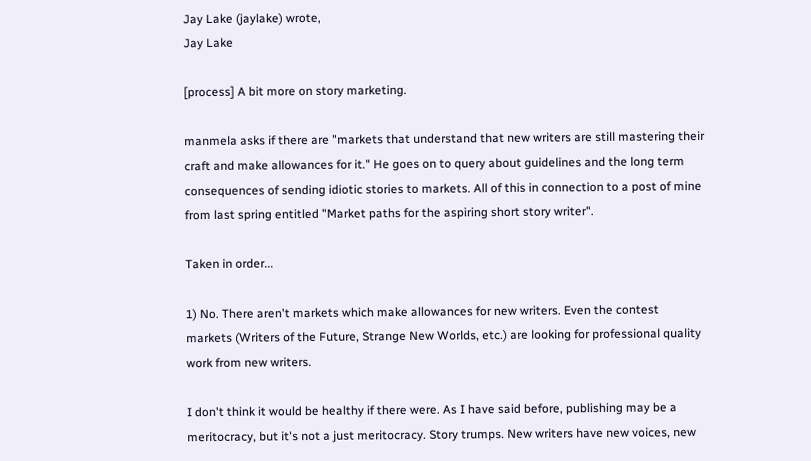Jay Lake (jaylake) wrote,
Jay Lake

[process] A bit more on story marketing.

manmela asks if there are "markets that understand that new writers are still mastering their craft and make allowances for it." He goes on to query about guidelines and the long term consequences of sending idiotic stories to markets. All of this in connection to a post of mine from last spring entitled "Market paths for the aspiring short story writer".

Taken in order...

1) No. There aren't markets which make allowances for new writers. Even the contest markets (Writers of the Future, Strange New Worlds, etc.) are looking for professional quality work from new writers.

I don't think it would be healthy if there were. As I have said before, publishing may be a meritocracy, but it's not a just meritocracy. Story trumps. New writers have new voices, new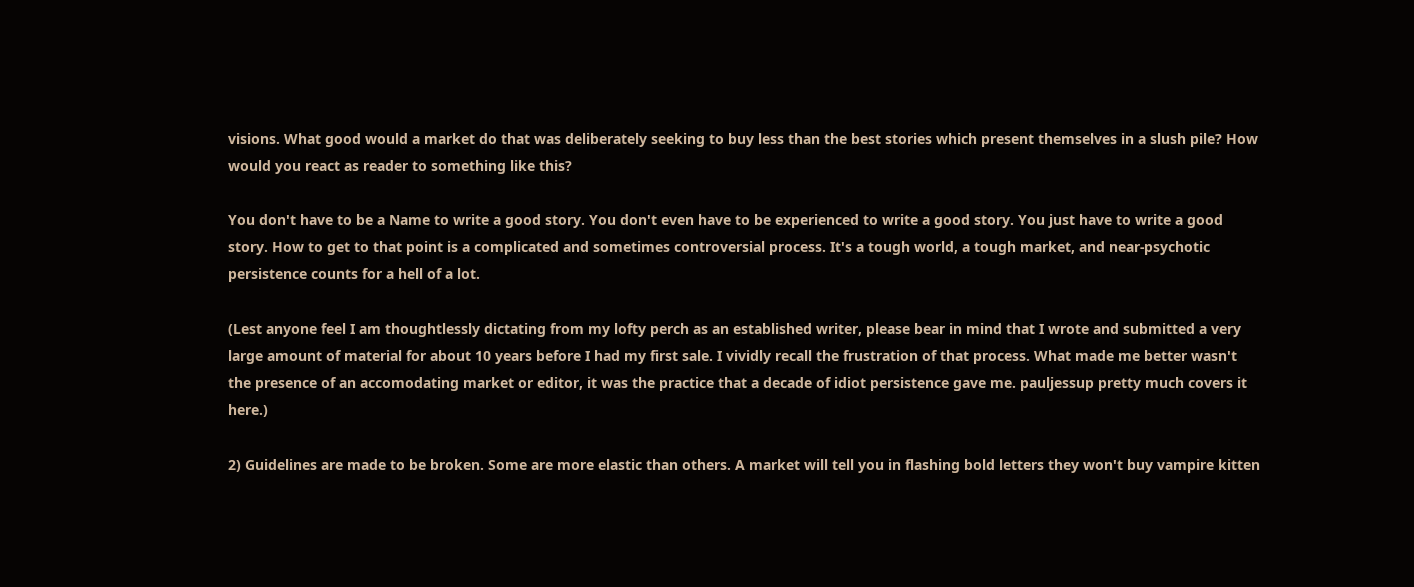visions. What good would a market do that was deliberately seeking to buy less than the best stories which present themselves in a slush pile? How would you react as reader to something like this?

You don't have to be a Name to write a good story. You don't even have to be experienced to write a good story. You just have to write a good story. How to get to that point is a complicated and sometimes controversial process. It's a tough world, a tough market, and near-psychotic persistence counts for a hell of a lot.

(Lest anyone feel I am thoughtlessly dictating from my lofty perch as an established writer, please bear in mind that I wrote and submitted a very large amount of material for about 10 years before I had my first sale. I vividly recall the frustration of that process. What made me better wasn't the presence of an accomodating market or editor, it was the practice that a decade of idiot persistence gave me. pauljessup pretty much covers it here.)

2) Guidelines are made to be broken. Some are more elastic than others. A market will tell you in flashing bold letters they won't buy vampire kitten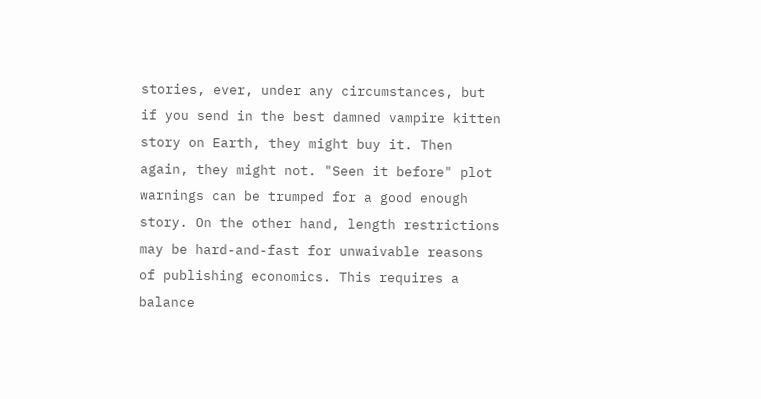stories, ever, under any circumstances, but if you send in the best damned vampire kitten story on Earth, they might buy it. Then again, they might not. "Seen it before" plot warnings can be trumped for a good enough story. On the other hand, length restrictions may be hard-and-fast for unwaivable reasons of publishing economics. This requires a balance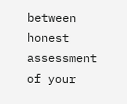between honest assessment of your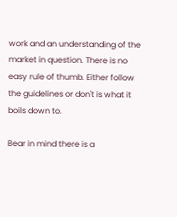work and an understanding of the market in question. There is no easy rule of thumb. Either follow the guidelines or don't is what it boils down to.

Bear in mind there is a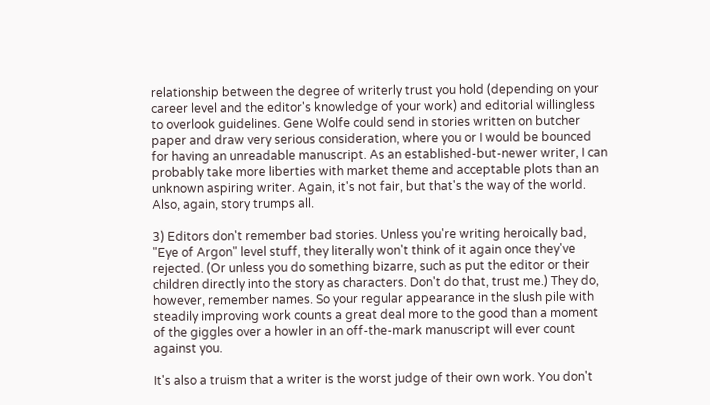relationship between the degree of writerly trust you hold (depending on your career level and the editor's knowledge of your work) and editorial willingless to overlook guidelines. Gene Wolfe could send in stories written on butcher paper and draw very serious consideration, where you or I would be bounced for having an unreadable manuscript. As an established-but-newer writer, I can probably take more liberties with market theme and acceptable plots than an unknown aspiring writer. Again, it's not fair, but that's the way of the world. Also, again, story trumps all.

3) Editors don't remember bad stories. Unless you're writing heroically bad, "Eye of Argon" level stuff, they literally won't think of it again once they've rejected. (Or unless you do something bizarre, such as put the editor or their children directly into the story as characters. Don't do that, trust me.) They do, however, remember names. So your regular appearance in the slush pile with steadily improving work counts a great deal more to the good than a moment of the giggles over a howler in an off-the-mark manuscript will ever count against you.

It's also a truism that a writer is the worst judge of their own work. You don't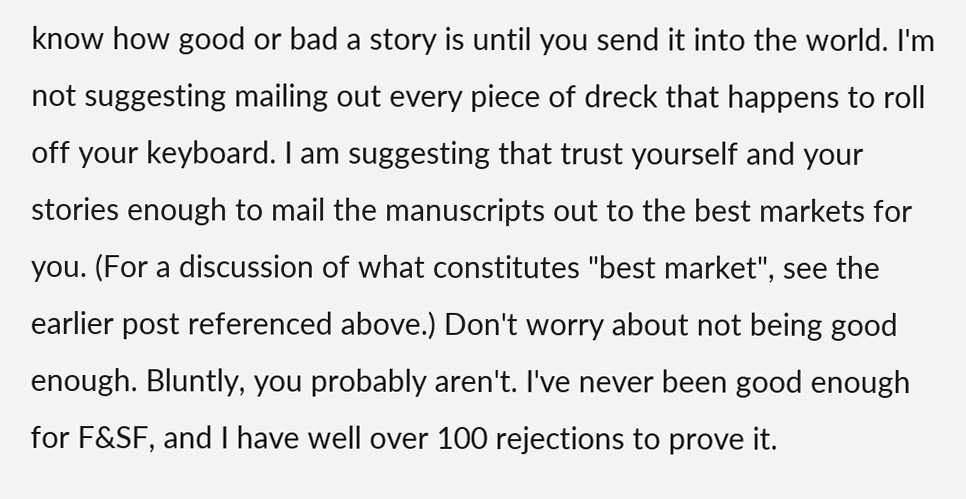know how good or bad a story is until you send it into the world. I'm not suggesting mailing out every piece of dreck that happens to roll off your keyboard. I am suggesting that trust yourself and your stories enough to mail the manuscripts out to the best markets for you. (For a discussion of what constitutes "best market", see the earlier post referenced above.) Don't worry about not being good enough. Bluntly, you probably aren't. I've never been good enough for F&SF, and I have well over 100 rejections to prove it.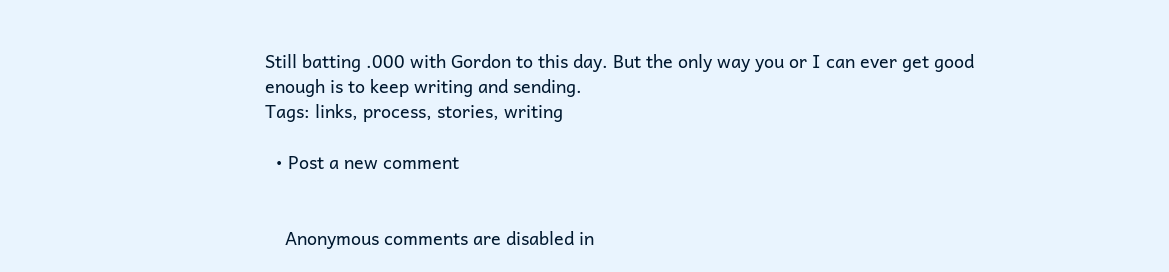Still batting .000 with Gordon to this day. But the only way you or I can ever get good enough is to keep writing and sending.
Tags: links, process, stories, writing

  • Post a new comment


    Anonymous comments are disabled in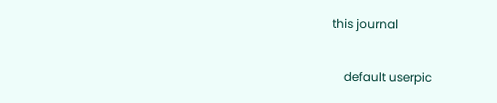this journal

    default userpic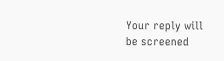Your reply will be screened